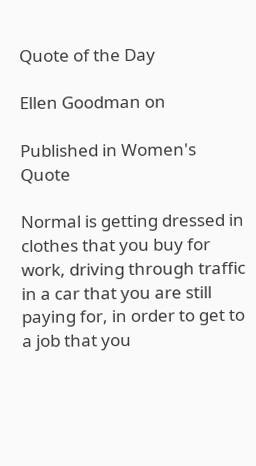Quote of the Day

Ellen Goodman on

Published in Women's Quote

Normal is getting dressed in clothes that you buy for work, driving through traffic in a car that you are still paying for, in order to get to a job that you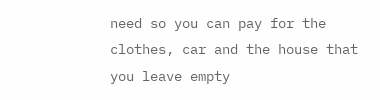need so you can pay for the clothes, car and the house that you leave empty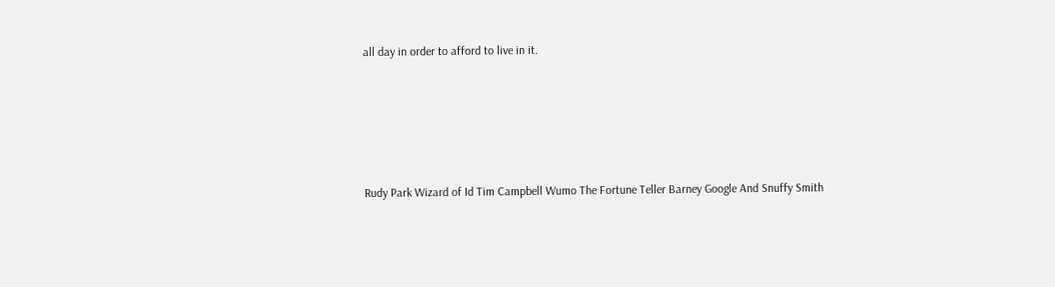all day in order to afford to live in it.





Rudy Park Wizard of Id Tim Campbell Wumo The Fortune Teller Barney Google And Snuffy Smith